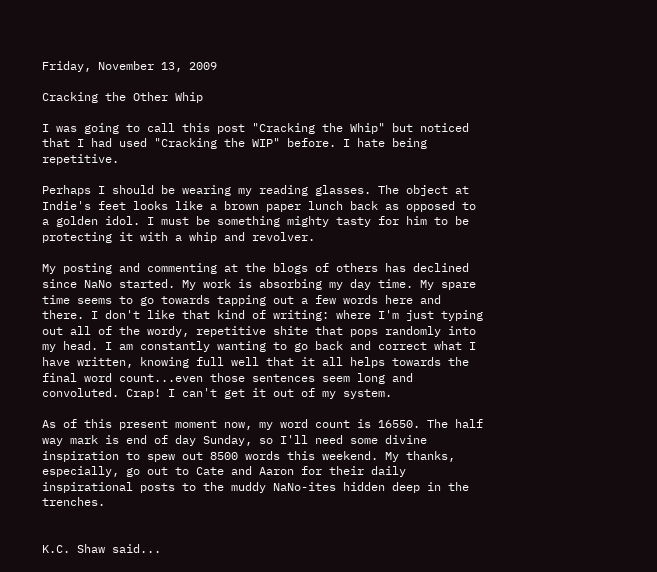Friday, November 13, 2009

Cracking the Other Whip

I was going to call this post "Cracking the Whip" but noticed that I had used "Cracking the WIP" before. I hate being repetitive.

Perhaps I should be wearing my reading glasses. The object at Indie's feet looks like a brown paper lunch back as opposed to a golden idol. I must be something mighty tasty for him to be protecting it with a whip and revolver.

My posting and commenting at the blogs of others has declined since NaNo started. My work is absorbing my day time. My spare time seems to go towards tapping out a few words here and there. I don't like that kind of writing: where I'm just typing out all of the wordy, repetitive shite that pops randomly into my head. I am constantly wanting to go back and correct what I have written, knowing full well that it all helps towards the final word count...even those sentences seem long and convoluted. Crap! I can't get it out of my system.

As of this present moment now, my word count is 16550. The half way mark is end of day Sunday, so I'll need some divine inspiration to spew out 8500 words this weekend. My thanks, especially, go out to Cate and Aaron for their daily inspirational posts to the muddy NaNo-ites hidden deep in the trenches.


K.C. Shaw said...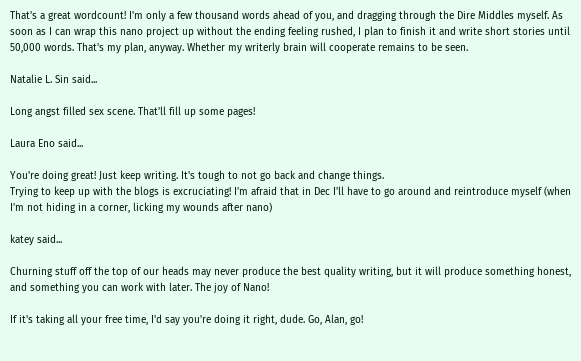That's a great wordcount! I'm only a few thousand words ahead of you, and dragging through the Dire Middles myself. As soon as I can wrap this nano project up without the ending feeling rushed, I plan to finish it and write short stories until 50,000 words. That's my plan, anyway. Whether my writerly brain will cooperate remains to be seen.

Natalie L. Sin said...

Long angst filled sex scene. That'll fill up some pages!

Laura Eno said...

You're doing great! Just keep writing. It's tough to not go back and change things.
Trying to keep up with the blogs is excruciating! I'm afraid that in Dec I'll have to go around and reintroduce myself (when I'm not hiding in a corner, licking my wounds after nano)

katey said...

Churning stuff off the top of our heads may never produce the best quality writing, but it will produce something honest, and something you can work with later. The joy of Nano!

If it's taking all your free time, I'd say you're doing it right, dude. Go, Alan, go!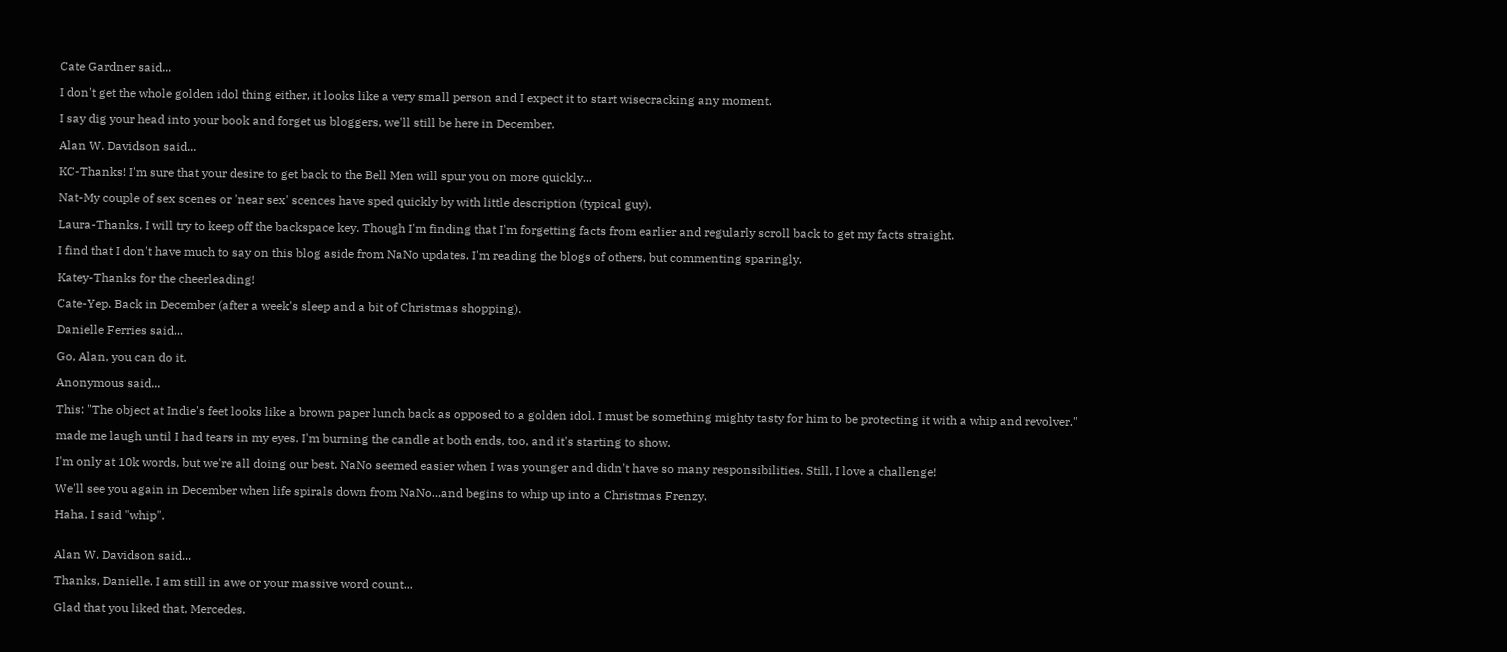Cate Gardner said...

I don't get the whole golden idol thing either, it looks like a very small person and I expect it to start wisecracking any moment.

I say dig your head into your book and forget us bloggers, we'll still be here in December.

Alan W. Davidson said...

KC-Thanks! I'm sure that your desire to get back to the Bell Men will spur you on more quickly...

Nat-My couple of sex scenes or 'near sex' scences have sped quickly by with little description (typical guy).

Laura-Thanks. I will try to keep off the backspace key. Though I'm finding that I'm forgetting facts from earlier and regularly scroll back to get my facts straight.

I find that I don't have much to say on this blog aside from NaNo updates. I'm reading the blogs of others, but commenting sparingly.

Katey-Thanks for the cheerleading!

Cate-Yep. Back in December (after a week's sleep and a bit of Christmas shopping).

Danielle Ferries said...

Go, Alan, you can do it.

Anonymous said...

This: "The object at Indie's feet looks like a brown paper lunch back as opposed to a golden idol. I must be something mighty tasty for him to be protecting it with a whip and revolver."

made me laugh until I had tears in my eyes. I'm burning the candle at both ends, too, and it's starting to show.

I'm only at 10k words, but we're all doing our best. NaNo seemed easier when I was younger and didn't have so many responsibilities. Still, I love a challenge!

We'll see you again in December when life spirals down from NaNo...and begins to whip up into a Christmas Frenzy.

Haha. I said "whip".


Alan W. Davidson said...

Thanks, Danielle. I am still in awe or your massive word count...

Glad that you liked that, Mercedes.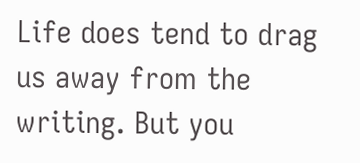Life does tend to drag us away from the writing. But you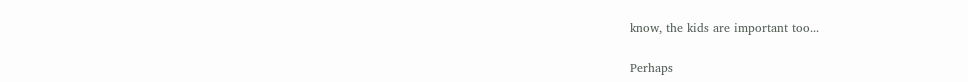know, the kids are important too...

Perhaps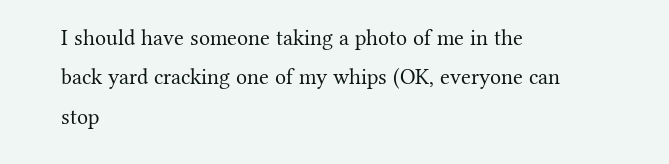I should have someone taking a photo of me in the back yard cracking one of my whips (OK, everyone can stop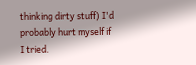thinking dirty stuff) I'd probably hurt myself if I tried.